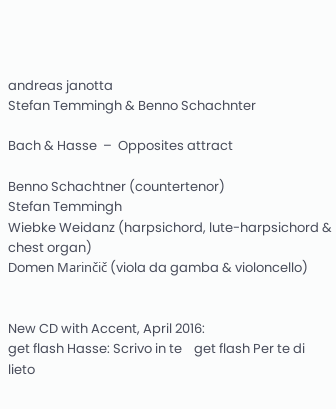andreas janotta
Stefan Temmingh & Benno Schachnter

Bach & Hasse  –  Opposites attract

Benno Schachtner (countertenor)
Stefan Temmingh
Wiebke Weidanz (harpsichord, lute-harpsichord & chest organ)
Domen Marinčič (viola da gamba & violoncello)


New CD with Accent, April 2016:
get flash Hasse: Scrivo in te    get flash Per te di lieto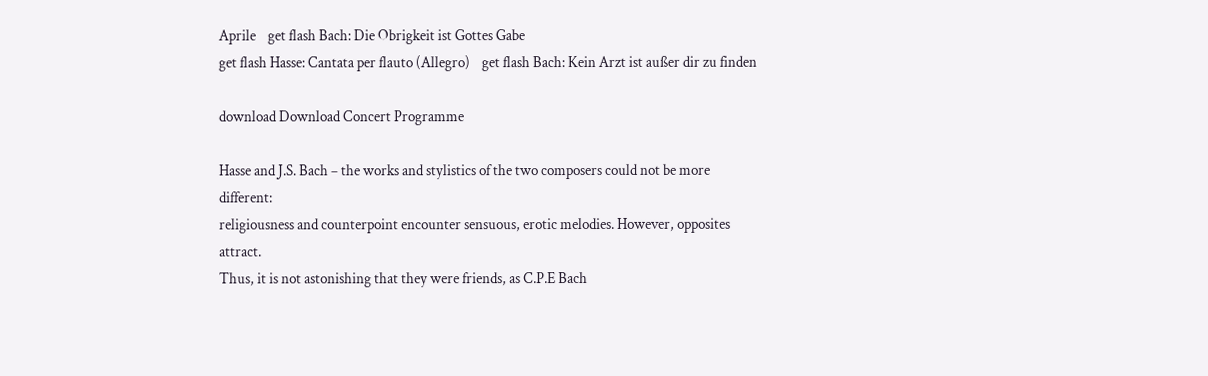Aprile    get flash Bach: Die Obrigkeit ist Gottes Gabe
get flash Hasse: Cantata per flauto (Allegro)    get flash Bach: Kein Arzt ist außer dir zu finden

download Download Concert Programme

Hasse and J.S. Bach ‒ the works and stylistics of the two composers could not be more different:
religiousness and counterpoint encounter sensuous, erotic melodies. However, opposites attract.
Thus, it is not astonishing that they were friends, as C.P.E Bach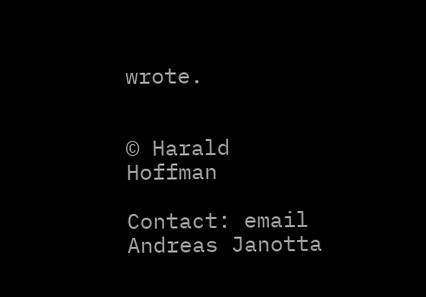wrote.


© Harald Hoffman

Contact: email Andreas Janotta